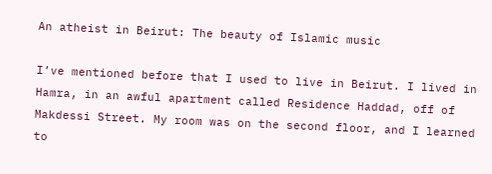An atheist in Beirut: The beauty of Islamic music

I’ve mentioned before that I used to live in Beirut. I lived in Hamra, in an awful apartment called Residence Haddad, off of Makdessi Street. My room was on the second floor, and I learned to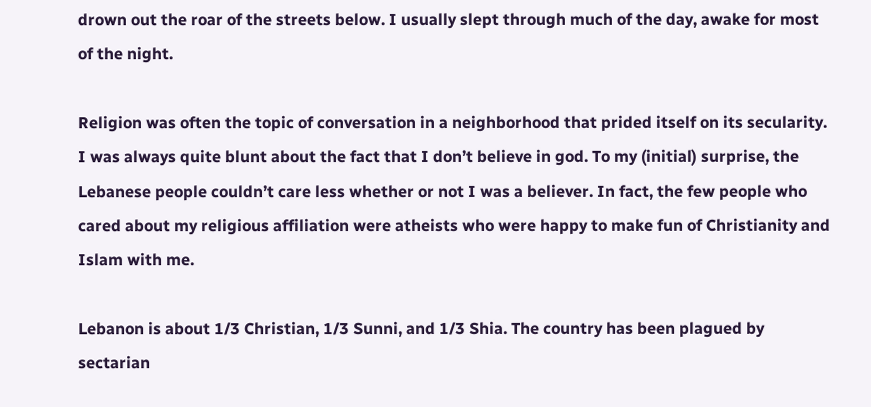drown out the roar of the streets below. I usually slept through much of the day, awake for most of the night.

Religion was often the topic of conversation in a neighborhood that prided itself on its secularity. I was always quite blunt about the fact that I don’t believe in god. To my (initial) surprise, the Lebanese people couldn’t care less whether or not I was a believer. In fact, the few people who cared about my religious affiliation were atheists who were happy to make fun of Christianity and Islam with me.

Lebanon is about 1/3 Christian, 1/3 Sunni, and 1/3 Shia. The country has been plagued by sectarian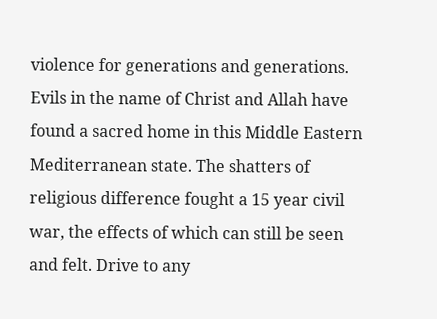violence for generations and generations. Evils in the name of Christ and Allah have found a sacred home in this Middle Eastern Mediterranean state. The shatters of religious difference fought a 15 year civil war, the effects of which can still be seen and felt. Drive to any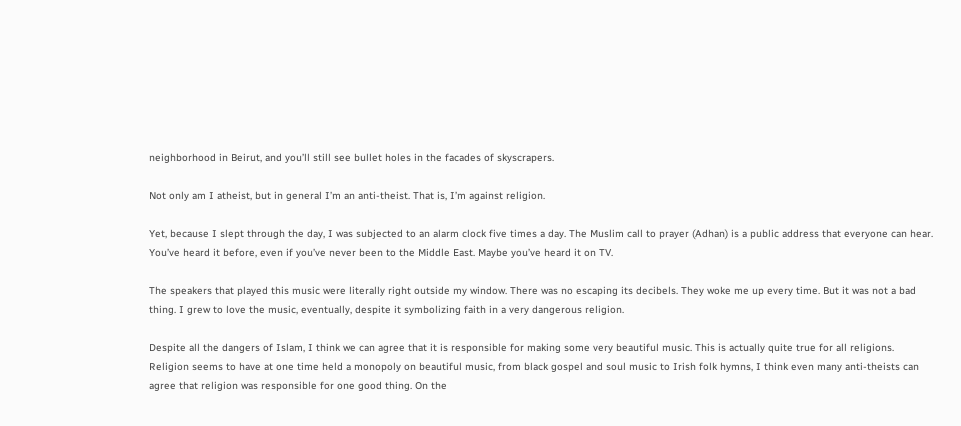neighborhood in Beirut, and you’ll still see bullet holes in the facades of skyscrapers.

Not only am I atheist, but in general I’m an anti-theist. That is, I’m against religion.

Yet, because I slept through the day, I was subjected to an alarm clock five times a day. The Muslim call to prayer (Adhan) is a public address that everyone can hear. You’ve heard it before, even if you’ve never been to the Middle East. Maybe you’ve heard it on TV.

The speakers that played this music were literally right outside my window. There was no escaping its decibels. They woke me up every time. But it was not a bad thing. I grew to love the music, eventually, despite it symbolizing faith in a very dangerous religion.

Despite all the dangers of Islam, I think we can agree that it is responsible for making some very beautiful music. This is actually quite true for all religions. Religion seems to have at one time held a monopoly on beautiful music, from black gospel and soul music to Irish folk hymns, I think even many anti-theists can agree that religion was responsible for one good thing. On the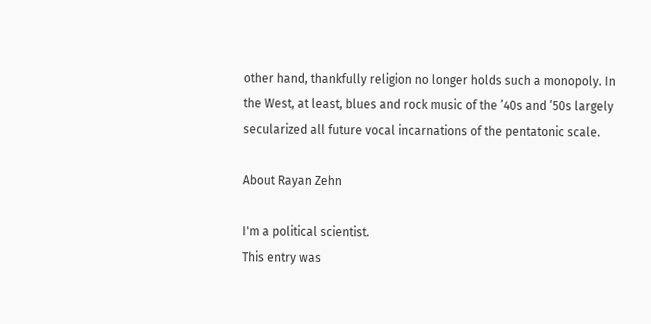other hand, thankfully religion no longer holds such a monopoly. In the West, at least, blues and rock music of the ’40s and ’50s largely secularized all future vocal incarnations of the pentatonic scale.

About Rayan Zehn

I'm a political scientist.
This entry was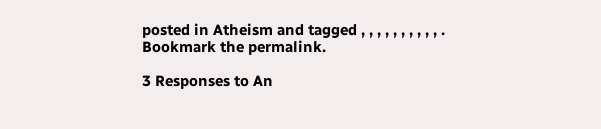posted in Atheism and tagged , , , , , , , , , , . Bookmark the permalink.

3 Responses to An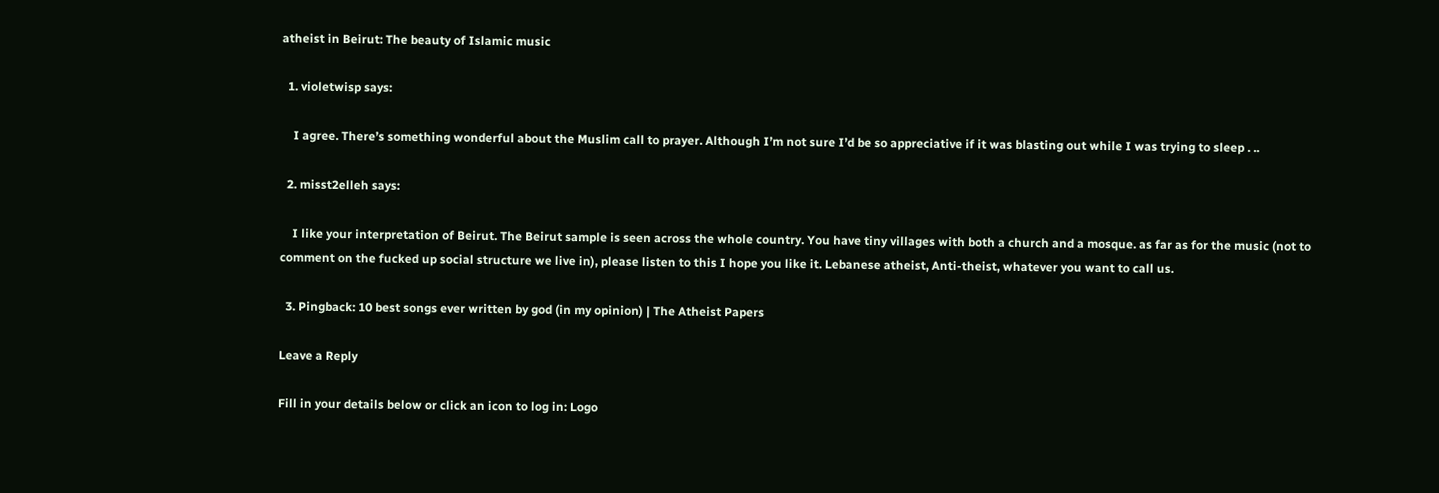atheist in Beirut: The beauty of Islamic music

  1. violetwisp says:

    I agree. There’s something wonderful about the Muslim call to prayer. Although I’m not sure I’d be so appreciative if it was blasting out while I was trying to sleep . ..

  2. misst2elleh says:

    I like your interpretation of Beirut. The Beirut sample is seen across the whole country. You have tiny villages with both a church and a mosque. as far as for the music (not to comment on the fucked up social structure we live in), please listen to this I hope you like it. Lebanese atheist, Anti-theist, whatever you want to call us.

  3. Pingback: 10 best songs ever written by god (in my opinion) | The Atheist Papers

Leave a Reply

Fill in your details below or click an icon to log in: Logo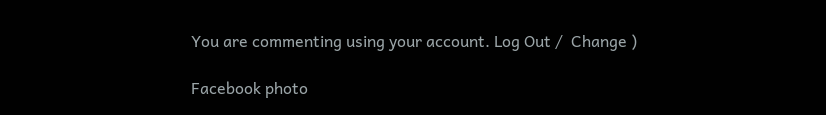You are commenting using your account. Log Out /  Change )

Facebook photo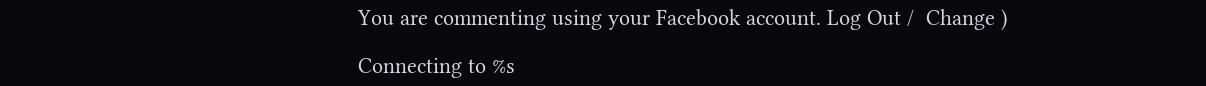You are commenting using your Facebook account. Log Out /  Change )

Connecting to %s